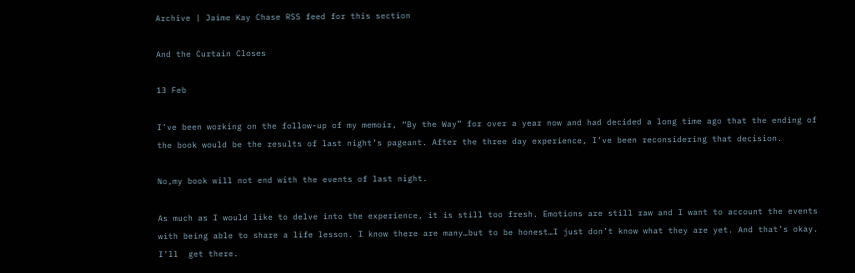Archive | Jaime Kay Chase RSS feed for this section

And the Curtain Closes

13 Feb

I’ve been working on the follow-up of my memoir, “By the Way” for over a year now and had decided a long time ago that the ending of the book would be the results of last night’s pageant. After the three day experience, I’ve been reconsidering that decision.

No,my book will not end with the events of last night.

As much as I would like to delve into the experience, it is still too fresh. Emotions are still raw and I want to account the events with being able to share a life lesson. I know there are many…but to be honest…I just don’t know what they are yet. And that’s okay. I’ll  get there.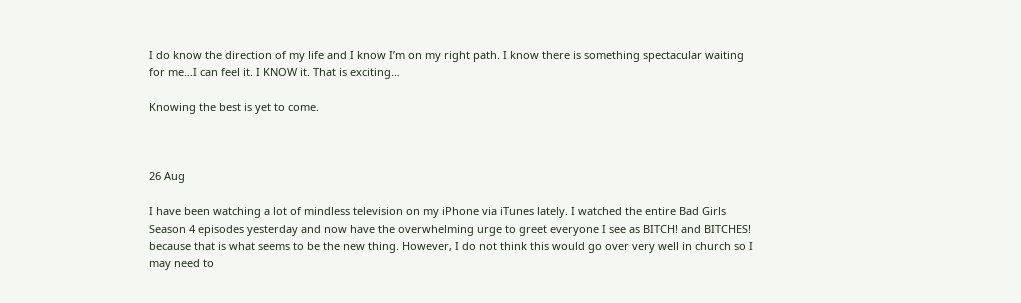I do know the direction of my life and I know I’m on my right path. I know there is something spectacular waiting for me…I can feel it. I KNOW it. That is exciting…

Knowing the best is yet to come.



26 Aug

I have been watching a lot of mindless television on my iPhone via iTunes lately. I watched the entire Bad Girls Season 4 episodes yesterday and now have the overwhelming urge to greet everyone I see as BITCH! and BITCHES! because that is what seems to be the new thing. However, I do not think this would go over very well in church so I may need to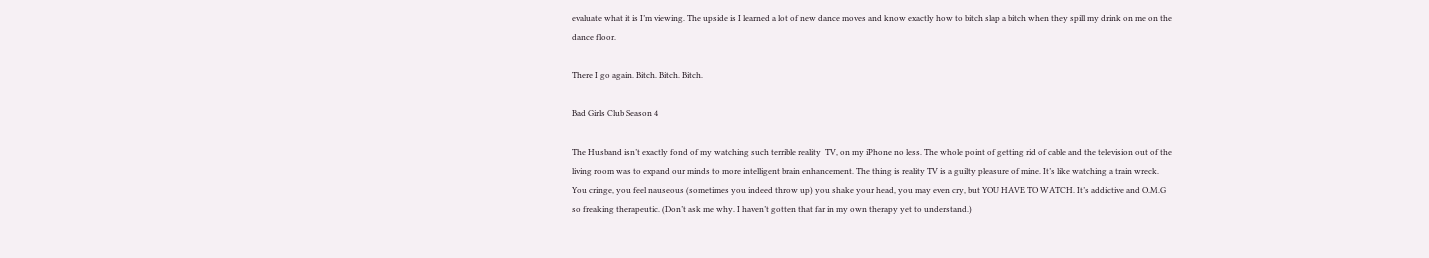evaluate what it is I’m viewing. The upside is I learned a lot of new dance moves and know exactly how to bitch slap a bitch when they spill my drink on me on the dance floor.

There I go again. Bitch. Bitch. Bitch.

Bad Girls Club Season 4

The Husband isn’t exactly fond of my watching such terrible reality  TV, on my iPhone no less. The whole point of getting rid of cable and the television out of the living room was to expand our minds to more intelligent brain enhancement. The thing is reality TV is a guilty pleasure of mine. It’s like watching a train wreck. You cringe, you feel nauseous (sometimes you indeed throw up) you shake your head, you may even cry, but YOU HAVE TO WATCH. It’s addictive and O.M.G so freaking therapeutic. (Don’t ask me why. I haven’t gotten that far in my own therapy yet to understand.)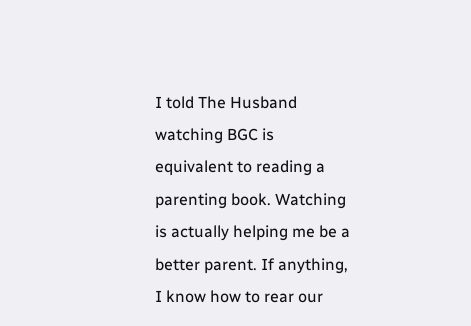I told The Husband watching BGC is equivalent to reading a parenting book. Watching is actually helping me be a better parent. If anything, I know how to rear our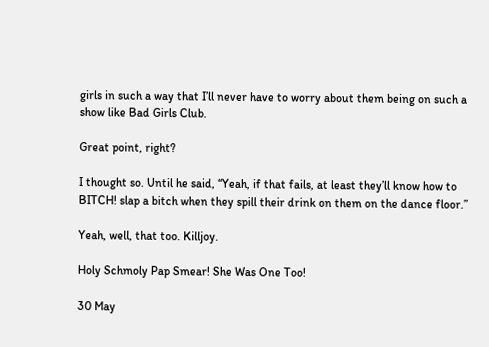girls in such a way that I’ll never have to worry about them being on such a show like Bad Girls Club.

Great point, right?

I thought so. Until he said, “Yeah, if that fails, at least they’ll know how to BITCH! slap a bitch when they spill their drink on them on the dance floor.”

Yeah, well, that too. Killjoy.

Holy Schmoly Pap Smear! She Was One Too!

30 May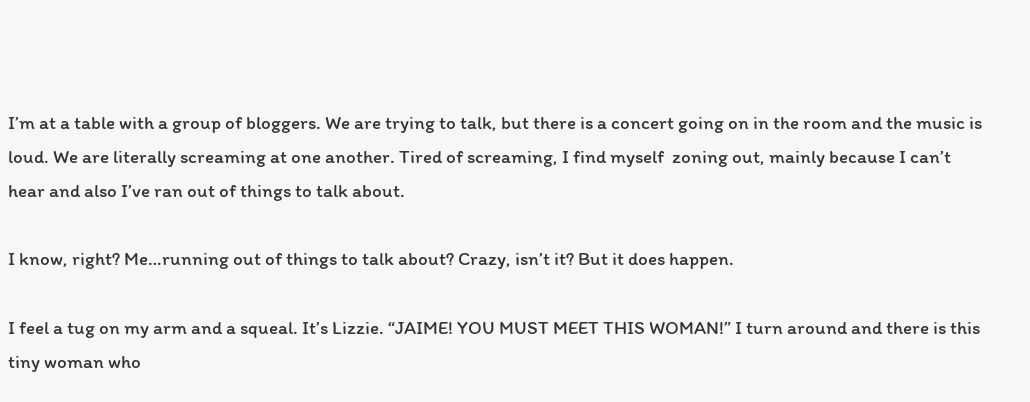I’m at a table with a group of bloggers. We are trying to talk, but there is a concert going on in the room and the music is loud. We are literally screaming at one another. Tired of screaming, I find myself  zoning out, mainly because I can’t hear and also I’ve ran out of things to talk about.

I know, right? Me…running out of things to talk about? Crazy, isn’t it? But it does happen.

I feel a tug on my arm and a squeal. It’s Lizzie. “JAIME! YOU MUST MEET THIS WOMAN!” I turn around and there is this tiny woman who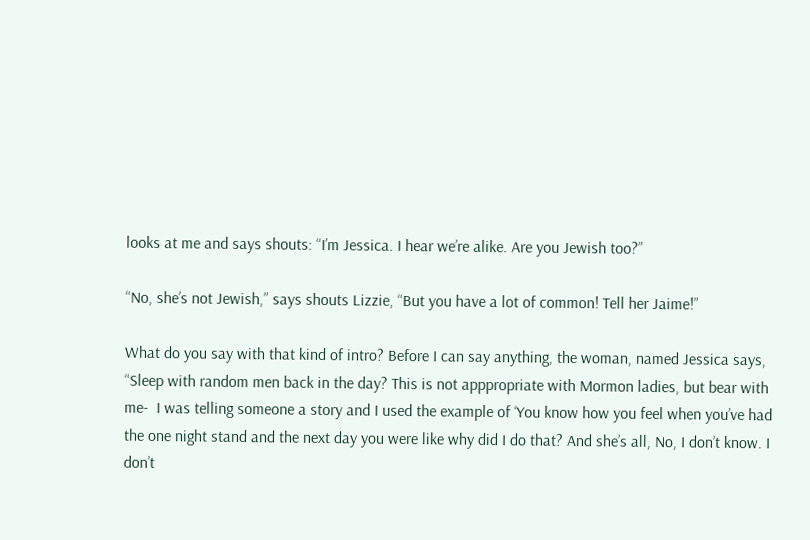looks at me and says shouts: “I’m Jessica. I hear we’re alike. Are you Jewish too?”

“No, she’s not Jewish,” says shouts Lizzie, “But you have a lot of common! Tell her Jaime!”

What do you say with that kind of intro? Before I can say anything, the woman, named Jessica says, “Sleep with random men back in the day? This is not apppropriate with Mormon ladies, but bear with me-  I was telling someone a story and I used the example of ‘You know how you feel when you’ve had the one night stand and the next day you were like why did I do that? And she’s all, No, I don’t know. I don’t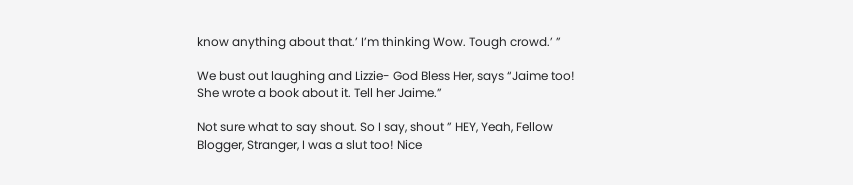know anything about that.’ I’m thinking Wow. Tough crowd.’ ”

We bust out laughing and Lizzie- God Bless Her, says “Jaime too! She wrote a book about it. Tell her Jaime.”

Not sure what to say shout. So I say, shout ” HEY, Yeah, Fellow Blogger, Stranger, I was a slut too! Nice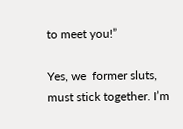to meet you!”

Yes, we  former sluts, must stick together. I’m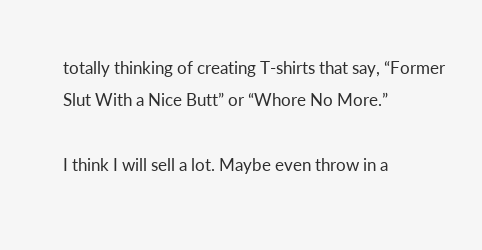totally thinking of creating T-shirts that say, “Former Slut With a Nice Butt” or “Whore No More.”

I think I will sell a lot. Maybe even throw in a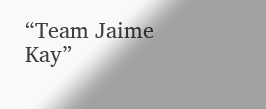“Team Jaime Kay”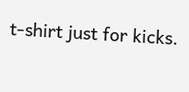t-shirt just for kicks.